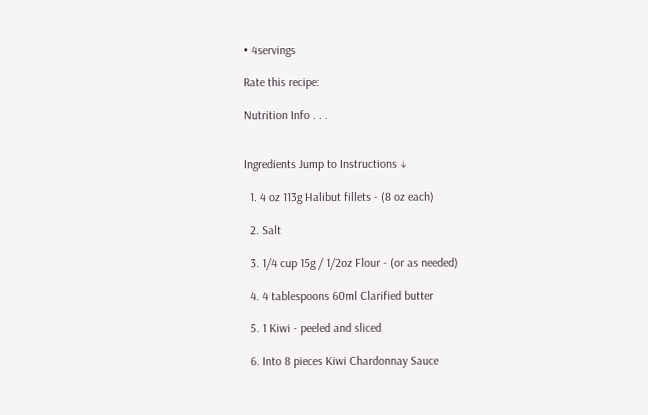• 4servings

Rate this recipe:

Nutrition Info . . .


Ingredients Jump to Instructions ↓

  1. 4 oz 113g Halibut fillets - (8 oz each)

  2. Salt

  3. 1/4 cup 15g / 1/2oz Flour - (or as needed)

  4. 4 tablespoons 60ml Clarified butter

  5. 1 Kiwi - peeled and sliced

  6. Into 8 pieces Kiwi Chardonnay Sauce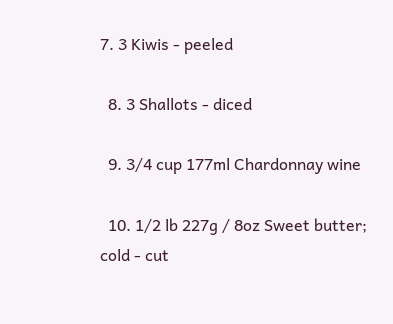7. 3 Kiwis - peeled

  8. 3 Shallots - diced

  9. 3/4 cup 177ml Chardonnay wine

  10. 1/2 lb 227g / 8oz Sweet butter; cold - cut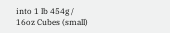into 1 lb 454g / 16oz Cubes (small)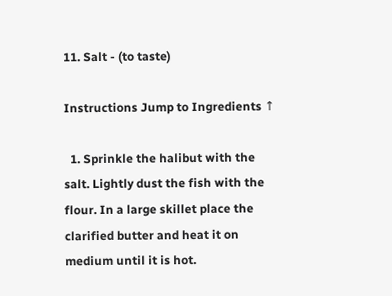11. Salt - (to taste)

Instructions Jump to Ingredients ↑

  1. Sprinkle the halibut with the salt. Lightly dust the fish with the flour. In a large skillet place the clarified butter and heat it on medium until it is hot.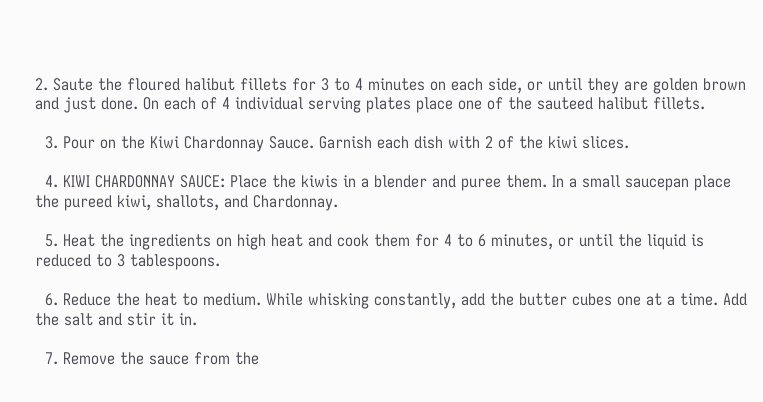2. Saute the floured halibut fillets for 3 to 4 minutes on each side, or until they are golden brown and just done. On each of 4 individual serving plates place one of the sauteed halibut fillets.

  3. Pour on the Kiwi Chardonnay Sauce. Garnish each dish with 2 of the kiwi slices.

  4. KIWI CHARDONNAY SAUCE: Place the kiwis in a blender and puree them. In a small saucepan place the pureed kiwi, shallots, and Chardonnay.

  5. Heat the ingredients on high heat and cook them for 4 to 6 minutes, or until the liquid is reduced to 3 tablespoons.

  6. Reduce the heat to medium. While whisking constantly, add the butter cubes one at a time. Add the salt and stir it in.

  7. Remove the sauce from the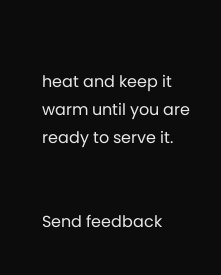heat and keep it warm until you are ready to serve it.


Send feedback